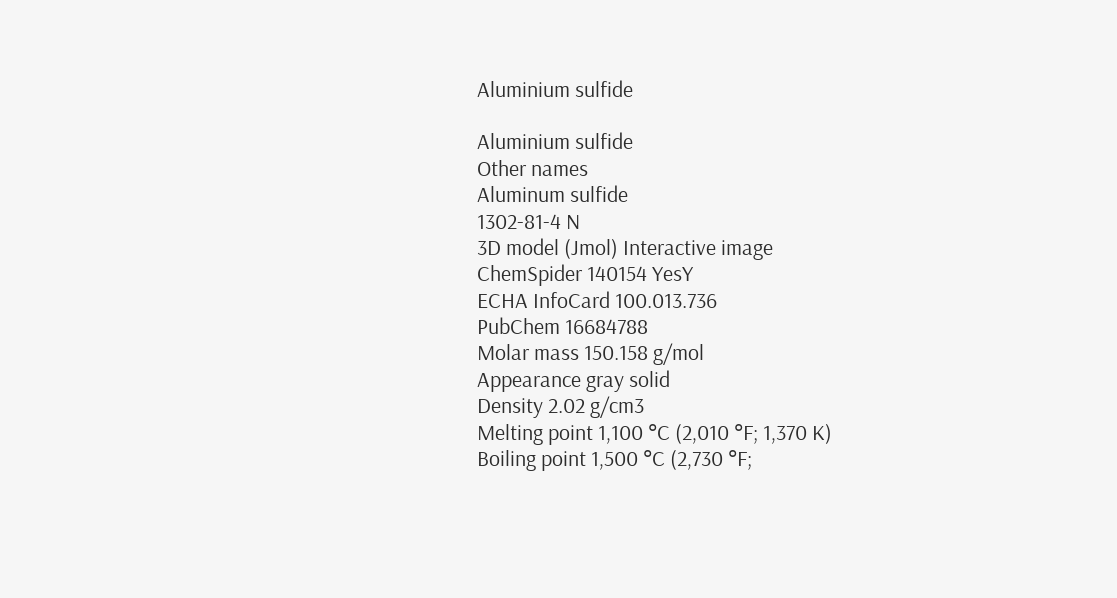Aluminium sulfide

Aluminium sulfide
Other names
Aluminum sulfide
1302-81-4 N
3D model (Jmol) Interactive image
ChemSpider 140154 YesY
ECHA InfoCard 100.013.736
PubChem 16684788
Molar mass 150.158 g/mol
Appearance gray solid
Density 2.02 g/cm3
Melting point 1,100 °C (2,010 °F; 1,370 K)
Boiling point 1,500 °C (2,730 °F;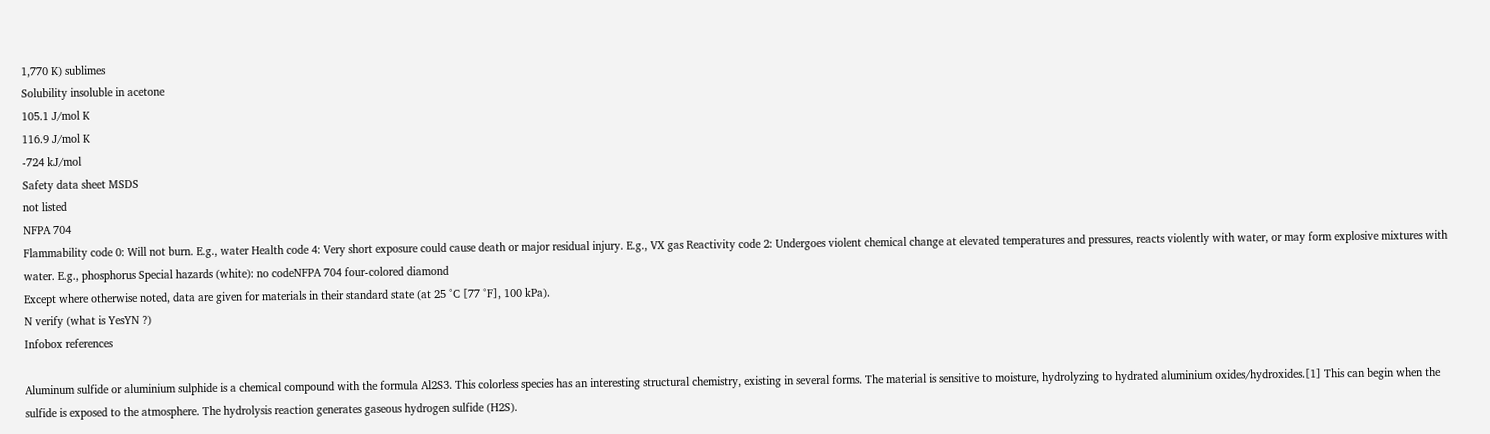1,770 K) sublimes
Solubility insoluble in acetone
105.1 J/mol K
116.9 J/mol K
-724 kJ/mol
Safety data sheet MSDS
not listed
NFPA 704
Flammability code 0: Will not burn. E.g., water Health code 4: Very short exposure could cause death or major residual injury. E.g., VX gas Reactivity code 2: Undergoes violent chemical change at elevated temperatures and pressures, reacts violently with water, or may form explosive mixtures with water. E.g., phosphorus Special hazards (white): no codeNFPA 704 four-colored diamond
Except where otherwise noted, data are given for materials in their standard state (at 25 °C [77 °F], 100 kPa).
N verify (what is YesYN ?)
Infobox references

Aluminum sulfide or aluminium sulphide is a chemical compound with the formula Al2S3. This colorless species has an interesting structural chemistry, existing in several forms. The material is sensitive to moisture, hydrolyzing to hydrated aluminium oxides/hydroxides.[1] This can begin when the sulfide is exposed to the atmosphere. The hydrolysis reaction generates gaseous hydrogen sulfide (H2S).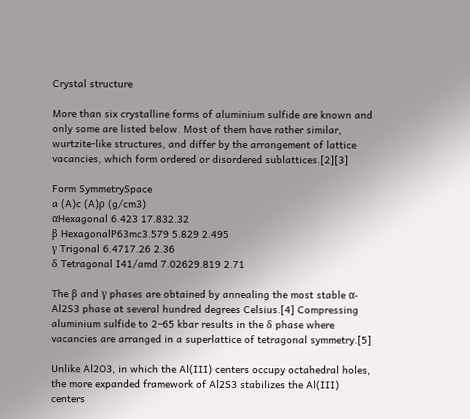Crystal structure

More than six crystalline forms of aluminium sulfide are known and only some are listed below. Most of them have rather similar, wurtzite-like structures, and differ by the arrangement of lattice vacancies, which form ordered or disordered sublattices.[2][3]

Form SymmetrySpace
a (A)c (A)ρ (g/cm3)
αHexagonal 6.423 17.832.32
β HexagonalP63mc3.579 5.829 2.495
γ Trigonal 6.4717.26 2.36
δ Tetragonal I41/amd 7.02629.819 2.71

The β and γ phases are obtained by annealing the most stable α-Al2S3 phase at several hundred degrees Celsius.[4] Compressing aluminium sulfide to 2–65 kbar results in the δ phase where vacancies are arranged in a superlattice of tetragonal symmetry.[5]

Unlike Al2O3, in which the Al(III) centers occupy octahedral holes, the more expanded framework of Al2S3 stabilizes the Al(III) centers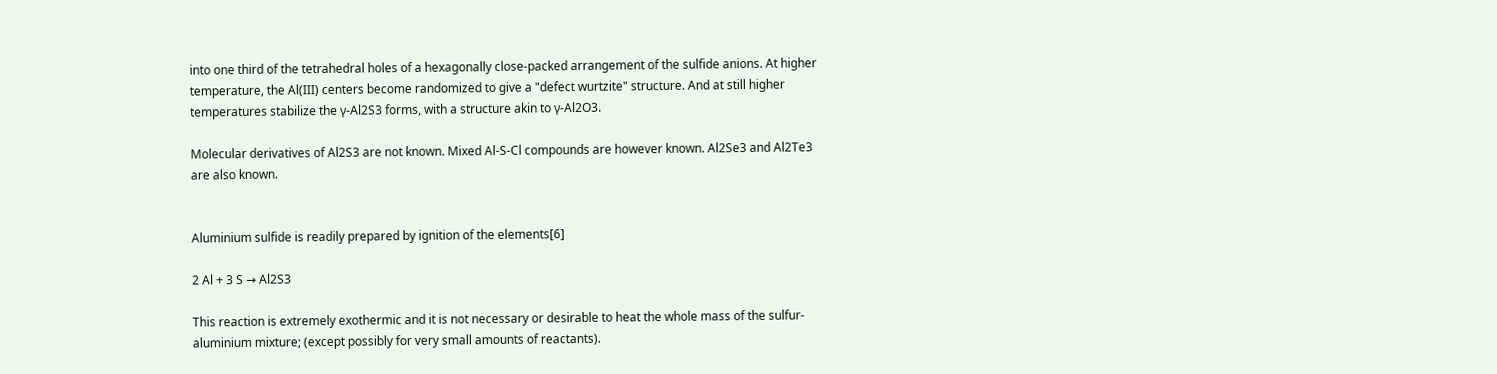into one third of the tetrahedral holes of a hexagonally close-packed arrangement of the sulfide anions. At higher temperature, the Al(III) centers become randomized to give a "defect wurtzite" structure. And at still higher temperatures stabilize the γ-Al2S3 forms, with a structure akin to γ-Al2O3.

Molecular derivatives of Al2S3 are not known. Mixed Al-S-Cl compounds are however known. Al2Se3 and Al2Te3 are also known.


Aluminium sulfide is readily prepared by ignition of the elements[6]

2 Al + 3 S → Al2S3

This reaction is extremely exothermic and it is not necessary or desirable to heat the whole mass of the sulfur-aluminium mixture; (except possibly for very small amounts of reactants).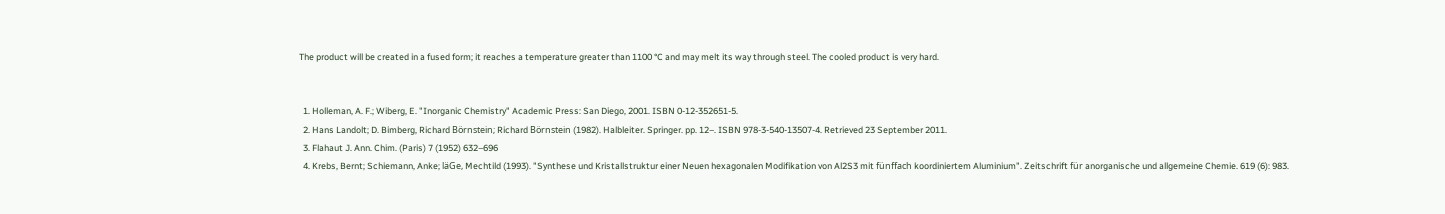The product will be created in a fused form; it reaches a temperature greater than 1100 °C and may melt its way through steel. The cooled product is very hard.


  1. Holleman, A. F.; Wiberg, E. "Inorganic Chemistry" Academic Press: San Diego, 2001. ISBN 0-12-352651-5.
  2. Hans Landolt; D. Bimberg, Richard Börnstein; Richard Börnstein (1982). Halbleiter. Springer. pp. 12–. ISBN 978-3-540-13507-4. Retrieved 23 September 2011.
  3. Flahaut J. Ann. Chim. (Paris) 7 (1952) 632–696
  4. Krebs, Bernt; Schiemann, Anke; läGe, Mechtild (1993). "Synthese und Kristallstruktur einer Neuen hexagonalen Modifikation von Al2S3 mit fünffach koordiniertem Aluminium". Zeitschrift für anorganische und allgemeine Chemie. 619 (6): 983.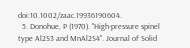doi:10.1002/zaac.19936190604.
  5. Donohue, P (1970). "High-pressure spinel type Al2S3 and MnAl2S4". Journal of Solid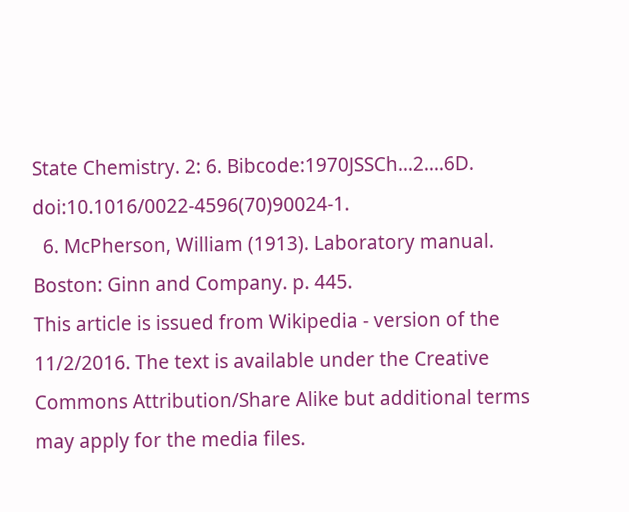State Chemistry. 2: 6. Bibcode:1970JSSCh...2....6D. doi:10.1016/0022-4596(70)90024-1.
  6. McPherson, William (1913). Laboratory manual. Boston: Ginn and Company. p. 445.
This article is issued from Wikipedia - version of the 11/2/2016. The text is available under the Creative Commons Attribution/Share Alike but additional terms may apply for the media files.